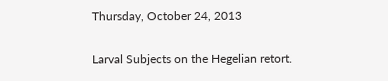Thursday, October 24, 2013

Larval Subjects on the Hegelian retort.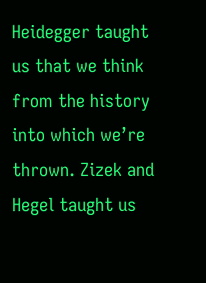Heidegger taught us that we think from the history into which we’re thrown. Zizek and Hegel taught us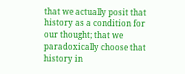that we actually posit that history as a condition for our thought; that we paradoxically choose that history in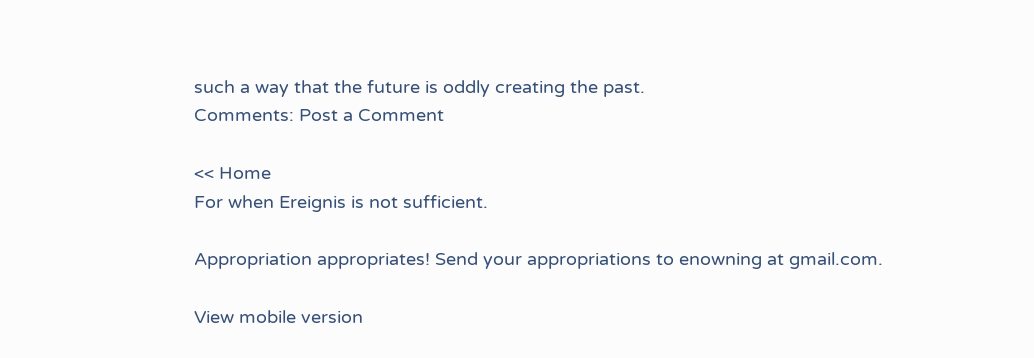such a way that the future is oddly creating the past.
Comments: Post a Comment

<< Home
For when Ereignis is not sufficient.

Appropriation appropriates! Send your appropriations to enowning at gmail.com.

View mobile version